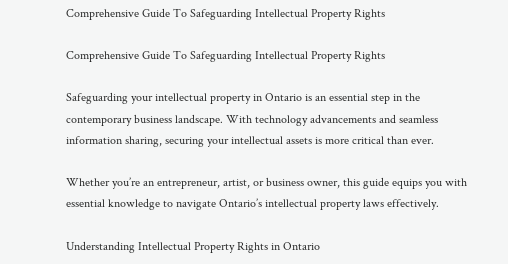Comprehensive Guide To Safeguarding Intellectual Property Rights

Comprehensive Guide To Safeguarding Intellectual Property Rights

Safeguarding your intellectual property in Ontario is an essential step in the contemporary business landscape. With technology advancements and seamless information sharing, securing your intellectual assets is more critical than ever.

Whether you’re an entrepreneur, artist, or business owner, this guide equips you with essential knowledge to navigate Ontario’s intellectual property laws effectively.

Understanding Intellectual Property Rights in Ontario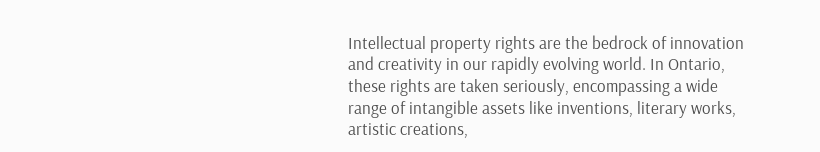Intellectual property rights are the bedrock of innovation and creativity in our rapidly evolving world. In Ontario, these rights are taken seriously, encompassing a wide range of intangible assets like inventions, literary works, artistic creations,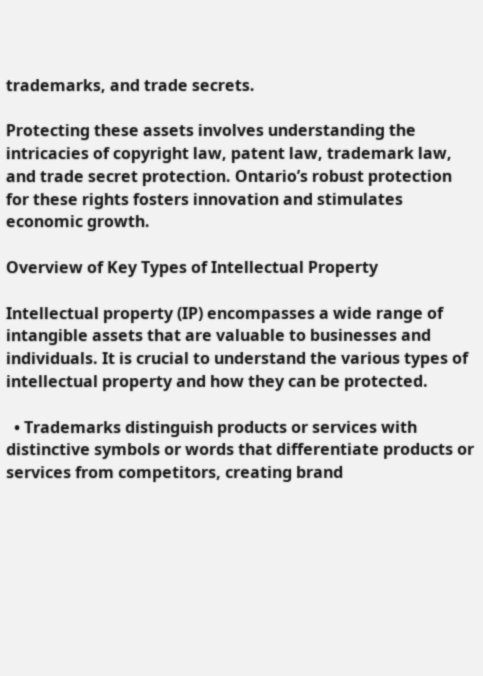trademarks, and trade secrets.

Protecting these assets involves understanding the intricacies of copyright law, patent law, trademark law, and trade secret protection. Ontario’s robust protection for these rights fosters innovation and stimulates economic growth.

Overview of Key Types of Intellectual Property

Intellectual property (IP) encompasses a wide range of intangible assets that are valuable to businesses and individuals. It is crucial to understand the various types of intellectual property and how they can be protected.

  • Trademarks distinguish products or services with distinctive symbols or words that differentiate products or services from competitors, creating brand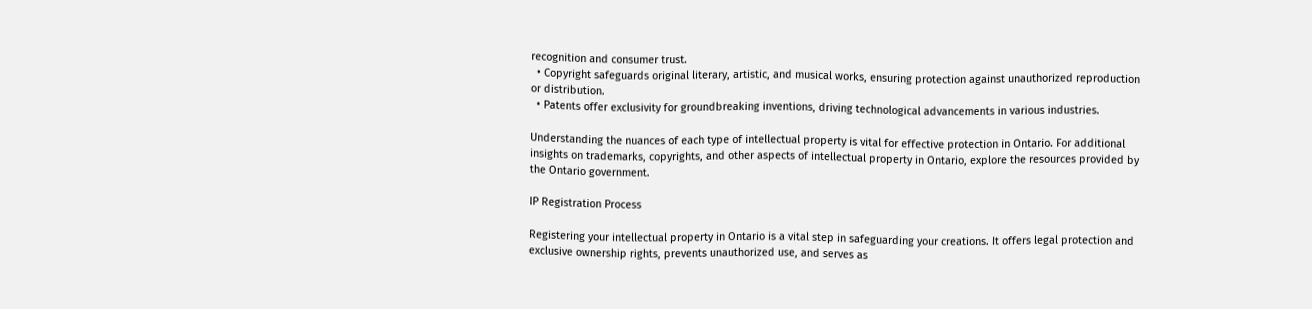recognition and consumer trust.
  • Copyright safeguards original literary, artistic, and musical works, ensuring protection against unauthorized reproduction or distribution.
  • Patents offer exclusivity for groundbreaking inventions, driving technological advancements in various industries.

Understanding the nuances of each type of intellectual property is vital for effective protection in Ontario. For additional insights on trademarks, copyrights, and other aspects of intellectual property in Ontario, explore the resources provided by the Ontario government.

IP Registration Process

Registering your intellectual property in Ontario is a vital step in safeguarding your creations. It offers legal protection and exclusive ownership rights, prevents unauthorized use, and serves as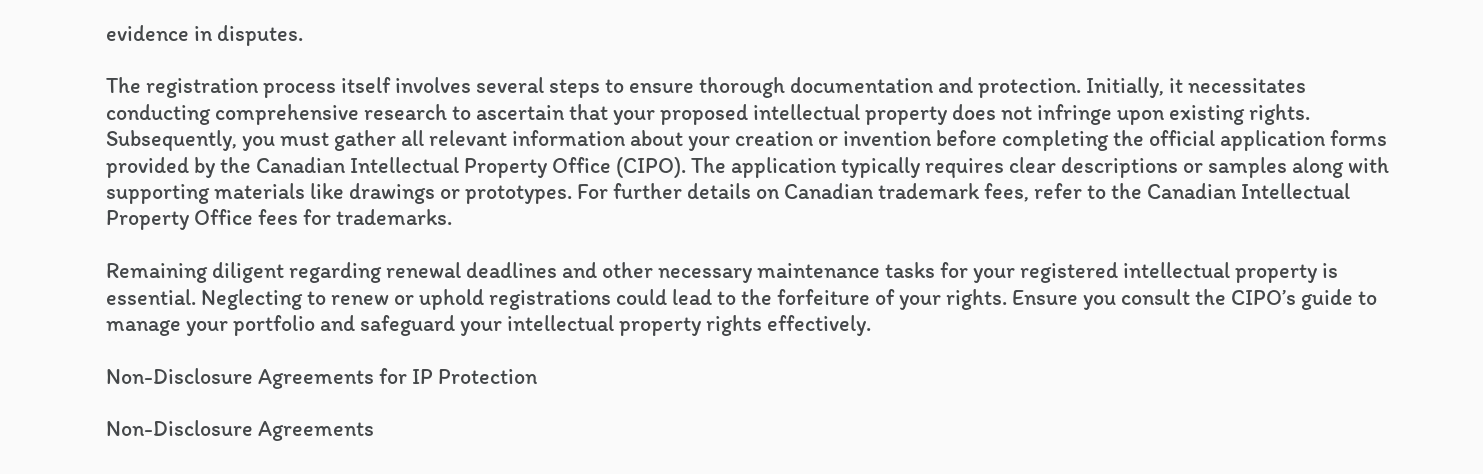evidence in disputes.

The registration process itself involves several steps to ensure thorough documentation and protection. Initially, it necessitates conducting comprehensive research to ascertain that your proposed intellectual property does not infringe upon existing rights. Subsequently, you must gather all relevant information about your creation or invention before completing the official application forms provided by the Canadian Intellectual Property Office (CIPO). The application typically requires clear descriptions or samples along with supporting materials like drawings or prototypes. For further details on Canadian trademark fees, refer to the Canadian Intellectual Property Office fees for trademarks.

Remaining diligent regarding renewal deadlines and other necessary maintenance tasks for your registered intellectual property is essential. Neglecting to renew or uphold registrations could lead to the forfeiture of your rights. Ensure you consult the CIPO’s guide to manage your portfolio and safeguard your intellectual property rights effectively.

Non-Disclosure Agreements for IP Protection

Non-Disclosure Agreements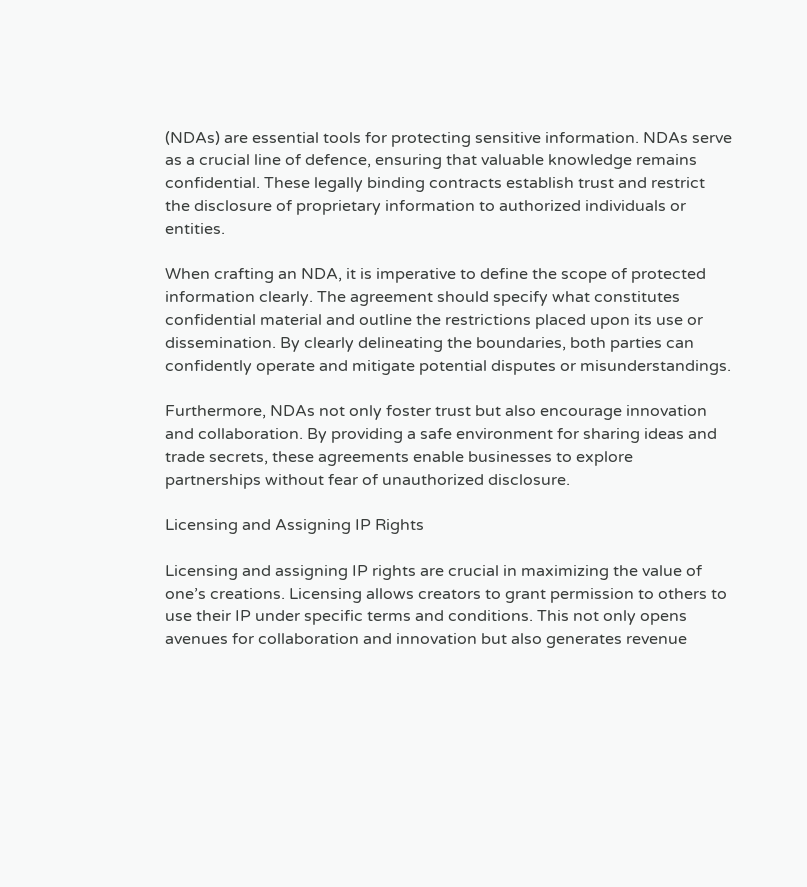(NDAs) are essential tools for protecting sensitive information. NDAs serve as a crucial line of defence, ensuring that valuable knowledge remains confidential. These legally binding contracts establish trust and restrict the disclosure of proprietary information to authorized individuals or entities.

When crafting an NDA, it is imperative to define the scope of protected information clearly. The agreement should specify what constitutes confidential material and outline the restrictions placed upon its use or dissemination. By clearly delineating the boundaries, both parties can confidently operate and mitigate potential disputes or misunderstandings.

Furthermore, NDAs not only foster trust but also encourage innovation and collaboration. By providing a safe environment for sharing ideas and trade secrets, these agreements enable businesses to explore partnerships without fear of unauthorized disclosure.

Licensing and Assigning IP Rights

Licensing and assigning IP rights are crucial in maximizing the value of one’s creations. Licensing allows creators to grant permission to others to use their IP under specific terms and conditions. This not only opens avenues for collaboration and innovation but also generates revenue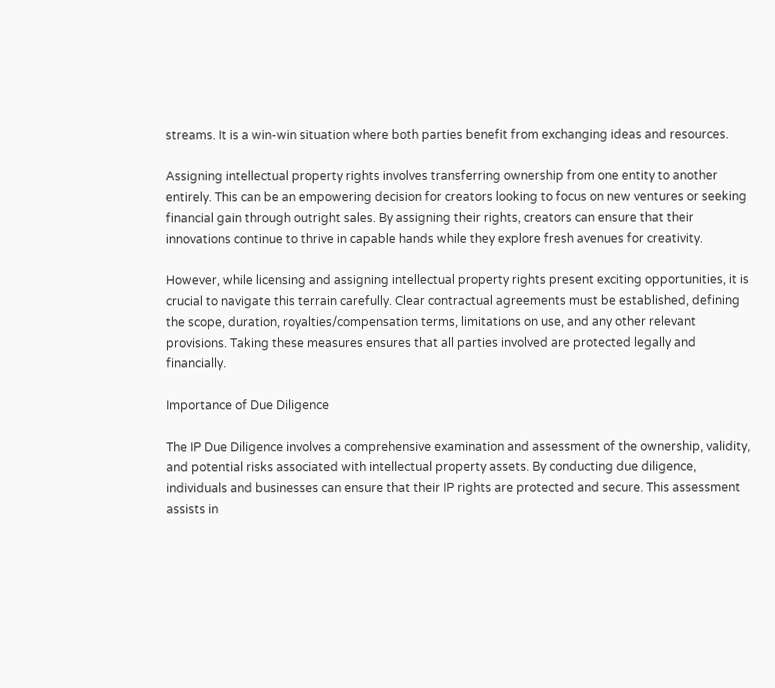streams. It is a win-win situation where both parties benefit from exchanging ideas and resources.

Assigning intellectual property rights involves transferring ownership from one entity to another entirely. This can be an empowering decision for creators looking to focus on new ventures or seeking financial gain through outright sales. By assigning their rights, creators can ensure that their innovations continue to thrive in capable hands while they explore fresh avenues for creativity.

However, while licensing and assigning intellectual property rights present exciting opportunities, it is crucial to navigate this terrain carefully. Clear contractual agreements must be established, defining the scope, duration, royalties/compensation terms, limitations on use, and any other relevant provisions. Taking these measures ensures that all parties involved are protected legally and financially.

Importance of Due Diligence

The IP Due Diligence involves a comprehensive examination and assessment of the ownership, validity, and potential risks associated with intellectual property assets. By conducting due diligence, individuals and businesses can ensure that their IP rights are protected and secure. This assessment assists in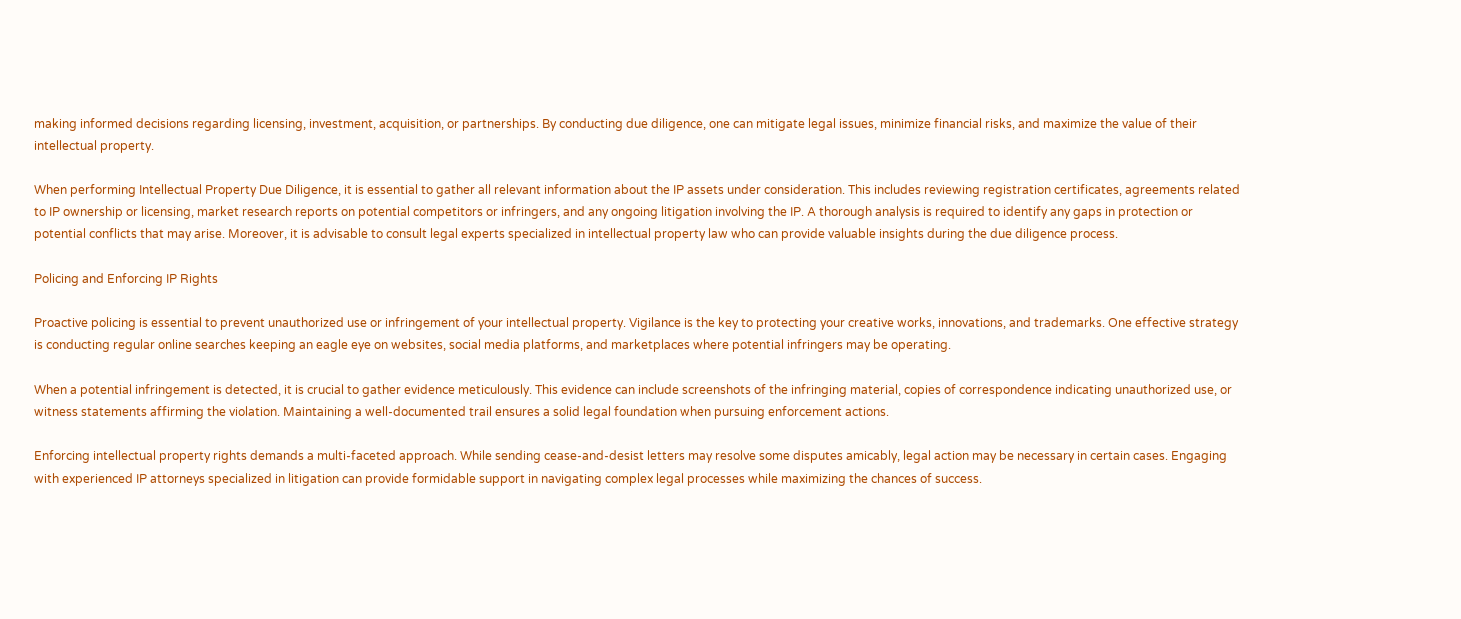making informed decisions regarding licensing, investment, acquisition, or partnerships. By conducting due diligence, one can mitigate legal issues, minimize financial risks, and maximize the value of their intellectual property.

When performing Intellectual Property Due Diligence, it is essential to gather all relevant information about the IP assets under consideration. This includes reviewing registration certificates, agreements related to IP ownership or licensing, market research reports on potential competitors or infringers, and any ongoing litigation involving the IP. A thorough analysis is required to identify any gaps in protection or potential conflicts that may arise. Moreover, it is advisable to consult legal experts specialized in intellectual property law who can provide valuable insights during the due diligence process.

Policing and Enforcing IP Rights

Proactive policing is essential to prevent unauthorized use or infringement of your intellectual property. Vigilance is the key to protecting your creative works, innovations, and trademarks. One effective strategy is conducting regular online searches keeping an eagle eye on websites, social media platforms, and marketplaces where potential infringers may be operating.

When a potential infringement is detected, it is crucial to gather evidence meticulously. This evidence can include screenshots of the infringing material, copies of correspondence indicating unauthorized use, or witness statements affirming the violation. Maintaining a well-documented trail ensures a solid legal foundation when pursuing enforcement actions.

Enforcing intellectual property rights demands a multi-faceted approach. While sending cease-and-desist letters may resolve some disputes amicably, legal action may be necessary in certain cases. Engaging with experienced IP attorneys specialized in litigation can provide formidable support in navigating complex legal processes while maximizing the chances of success.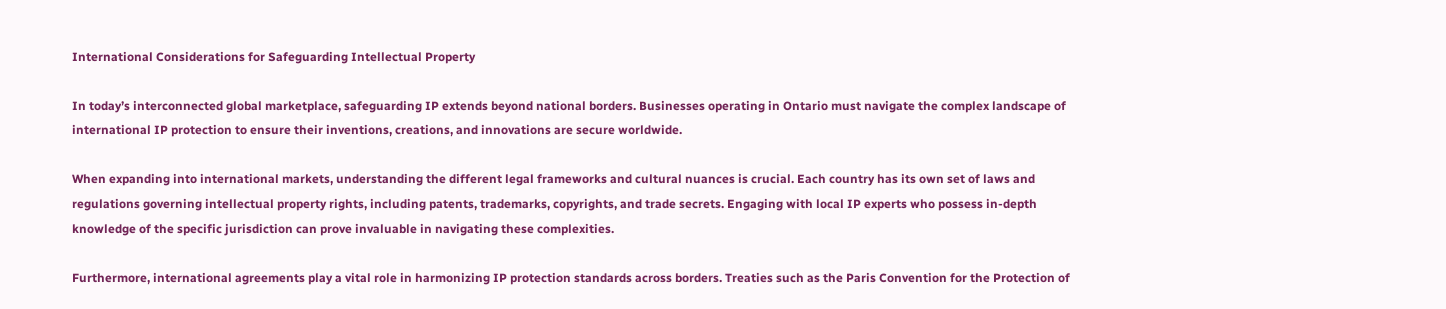International Considerations for Safeguarding Intellectual Property

In today’s interconnected global marketplace, safeguarding IP extends beyond national borders. Businesses operating in Ontario must navigate the complex landscape of international IP protection to ensure their inventions, creations, and innovations are secure worldwide.

When expanding into international markets, understanding the different legal frameworks and cultural nuances is crucial. Each country has its own set of laws and regulations governing intellectual property rights, including patents, trademarks, copyrights, and trade secrets. Engaging with local IP experts who possess in-depth knowledge of the specific jurisdiction can prove invaluable in navigating these complexities.

Furthermore, international agreements play a vital role in harmonizing IP protection standards across borders. Treaties such as the Paris Convention for the Protection of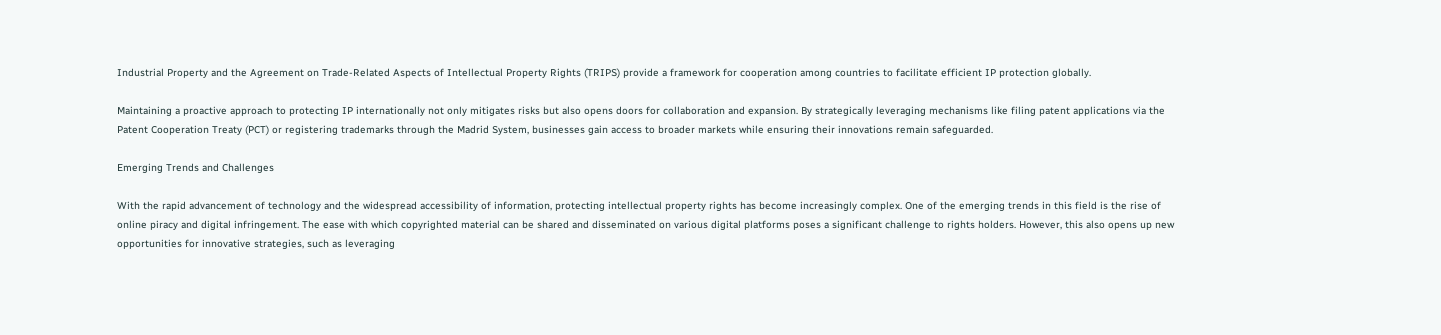Industrial Property and the Agreement on Trade-Related Aspects of Intellectual Property Rights (TRIPS) provide a framework for cooperation among countries to facilitate efficient IP protection globally.

Maintaining a proactive approach to protecting IP internationally not only mitigates risks but also opens doors for collaboration and expansion. By strategically leveraging mechanisms like filing patent applications via the Patent Cooperation Treaty (PCT) or registering trademarks through the Madrid System, businesses gain access to broader markets while ensuring their innovations remain safeguarded.

Emerging Trends and Challenges

With the rapid advancement of technology and the widespread accessibility of information, protecting intellectual property rights has become increasingly complex. One of the emerging trends in this field is the rise of online piracy and digital infringement. The ease with which copyrighted material can be shared and disseminated on various digital platforms poses a significant challenge to rights holders. However, this also opens up new opportunities for innovative strategies, such as leveraging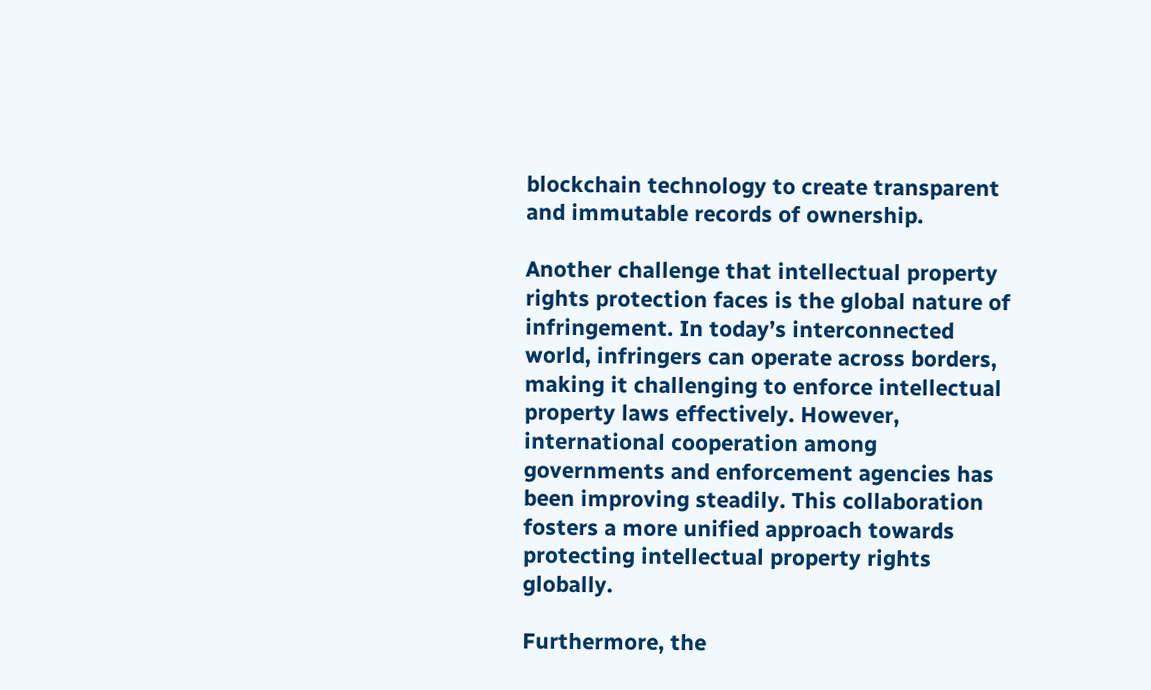blockchain technology to create transparent and immutable records of ownership.

Another challenge that intellectual property rights protection faces is the global nature of infringement. In today’s interconnected world, infringers can operate across borders, making it challenging to enforce intellectual property laws effectively. However, international cooperation among governments and enforcement agencies has been improving steadily. This collaboration fosters a more unified approach towards protecting intellectual property rights globally.

Furthermore, the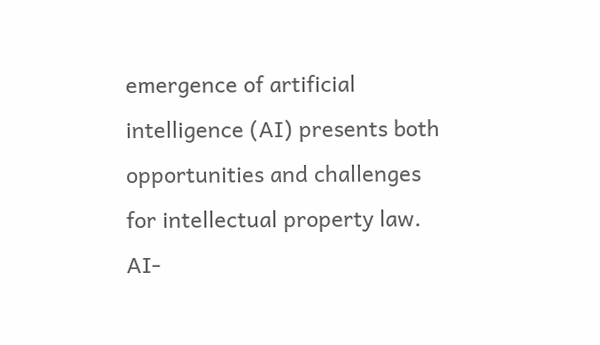emergence of artificial intelligence (AI) presents both opportunities and challenges for intellectual property law. AI-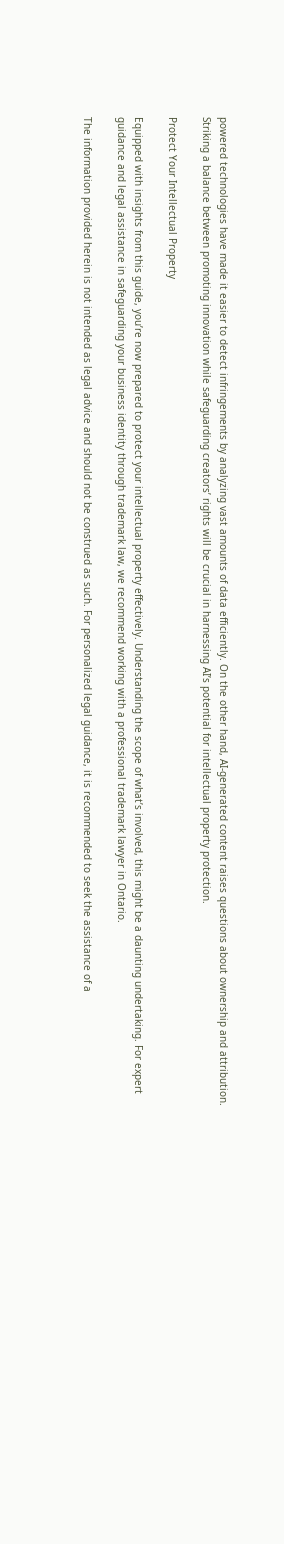powered technologies have made it easier to detect infringements by analyzing vast amounts of data efficiently. On the other hand, AI-generated content raises questions about ownership and attribution. Striking a balance between promoting innovation while safeguarding creators’ rights will be crucial in harnessing AI’s potential for intellectual property protection.

Protect Your Intellectual Property

Equipped with insights from this guide, you’re now prepared to protect your intellectual property effectively. Understanding the scope of what’s involved, this might be a daunting undertaking. For expert guidance and legal assistance in safeguarding your business identity through trademark law, we recommend working with a professional trademark lawyer in Ontario.

The information provided herein is not intended as legal advice and should not be construed as such. For personalized legal guidance, it is recommended to seek the assistance of a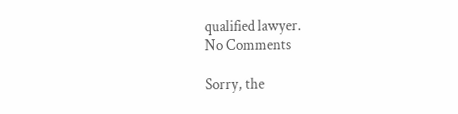qualified lawyer.
No Comments

Sorry, the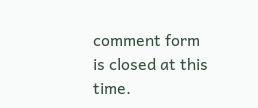comment form is closed at this time.